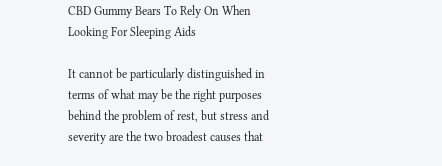CBD Gummy Bears To Rely On When Looking For Sleeping Aids

It cannot be particularly distinguished in terms of what may be the right purposes behind the problem of rest, but stress and severity are the two broadest causes that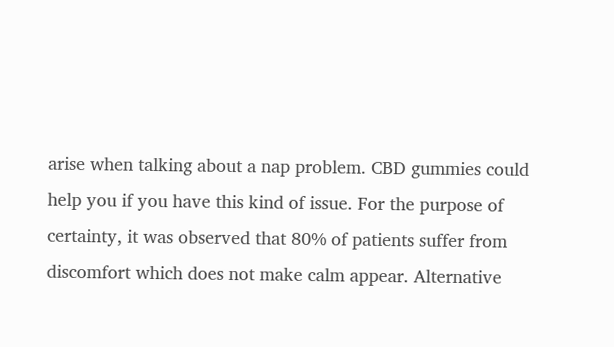arise when talking about a nap problem. CBD gummies could help you if you have this kind of issue. For the purpose of certainty, it was observed that 80% of patients suffer from discomfort which does not make calm appear. Alternative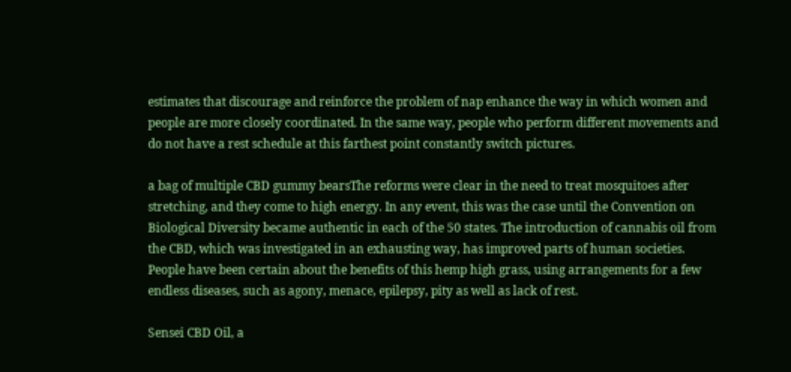estimates that discourage and reinforce the problem of nap enhance the way in which women and people are more closely coordinated. In the same way, people who perform different movements and do not have a rest schedule at this farthest point constantly switch pictures.

a bag of multiple CBD gummy bearsThe reforms were clear in the need to treat mosquitoes after stretching, and they come to high energy. In any event, this was the case until the Convention on Biological Diversity became authentic in each of the 50 states. The introduction of cannabis oil from the CBD, which was investigated in an exhausting way, has improved parts of human societies. People have been certain about the benefits of this hemp high grass, using arrangements for a few endless diseases, such as agony, menace, epilepsy, pity as well as lack of rest.

Sensei CBD Oil, a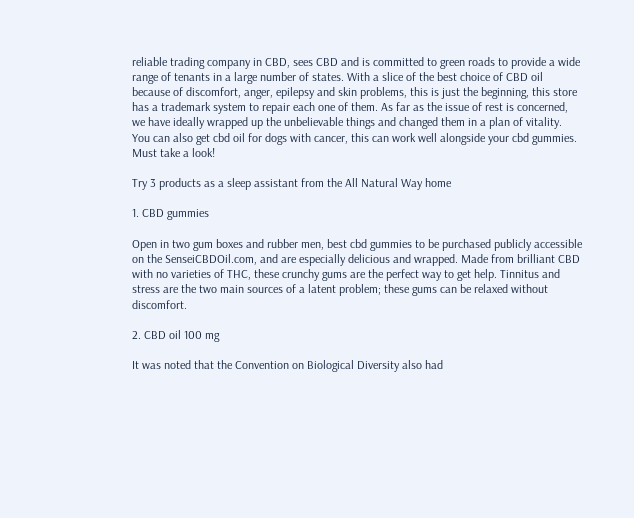reliable trading company in CBD, sees CBD and is committed to green roads to provide a wide range of tenants in a large number of states. With a slice of the best choice of CBD oil because of discomfort, anger, epilepsy and skin problems, this is just the beginning, this store has a trademark system to repair each one of them. As far as the issue of rest is concerned, we have ideally wrapped up the unbelievable things and changed them in a plan of vitality. You can also get cbd oil for dogs with cancer, this can work well alongside your cbd gummies. Must take a look!

Try 3 products as a sleep assistant from the All Natural Way home

1. CBD gummies

Open in two gum boxes and rubber men, best cbd gummies to be purchased publicly accessible on the SenseiCBDOil.com, and are especially delicious and wrapped. Made from brilliant CBD with no varieties of THC, these crunchy gums are the perfect way to get help. Tinnitus and stress are the two main sources of a latent problem; these gums can be relaxed without discomfort.

2. CBD oil 100 mg

It was noted that the Convention on Biological Diversity also had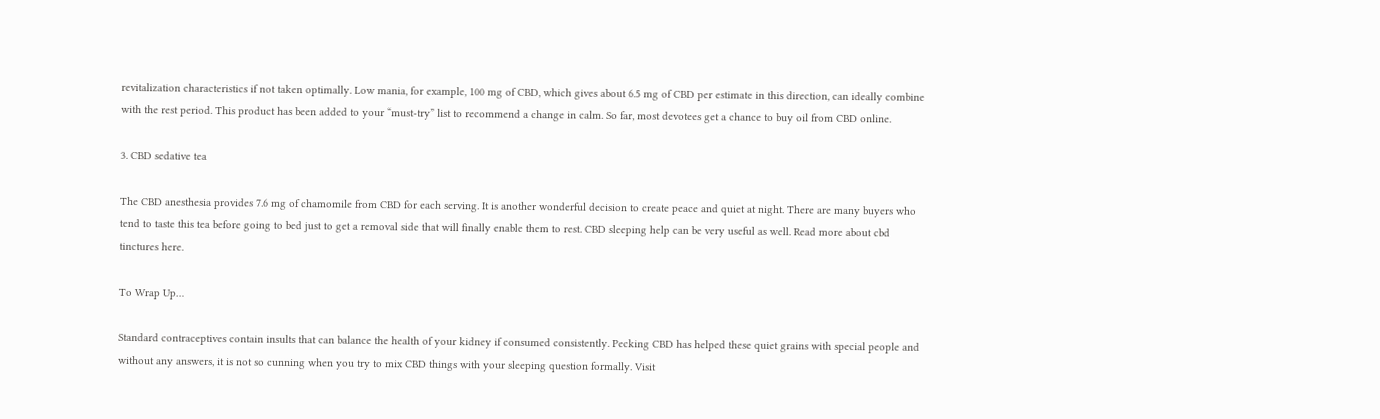revitalization characteristics if not taken optimally. Low mania, for example, 100 mg of CBD, which gives about 6.5 mg of CBD per estimate in this direction, can ideally combine with the rest period. This product has been added to your “must-try” list to recommend a change in calm. So far, most devotees get a chance to buy oil from CBD online.

3. CBD sedative tea

The CBD anesthesia provides 7.6 mg of chamomile from CBD for each serving. It is another wonderful decision to create peace and quiet at night. There are many buyers who tend to taste this tea before going to bed just to get a removal side that will finally enable them to rest. CBD sleeping help can be very useful as well. Read more about cbd tinctures here.

To Wrap Up…

Standard contraceptives contain insults that can balance the health of your kidney if consumed consistently. Pecking CBD has helped these quiet grains with special people and without any answers, it is not so cunning when you try to mix CBD things with your sleeping question formally. Visit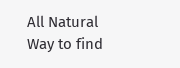All Natural Way to find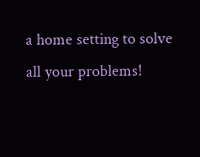a home setting to solve all your problems!